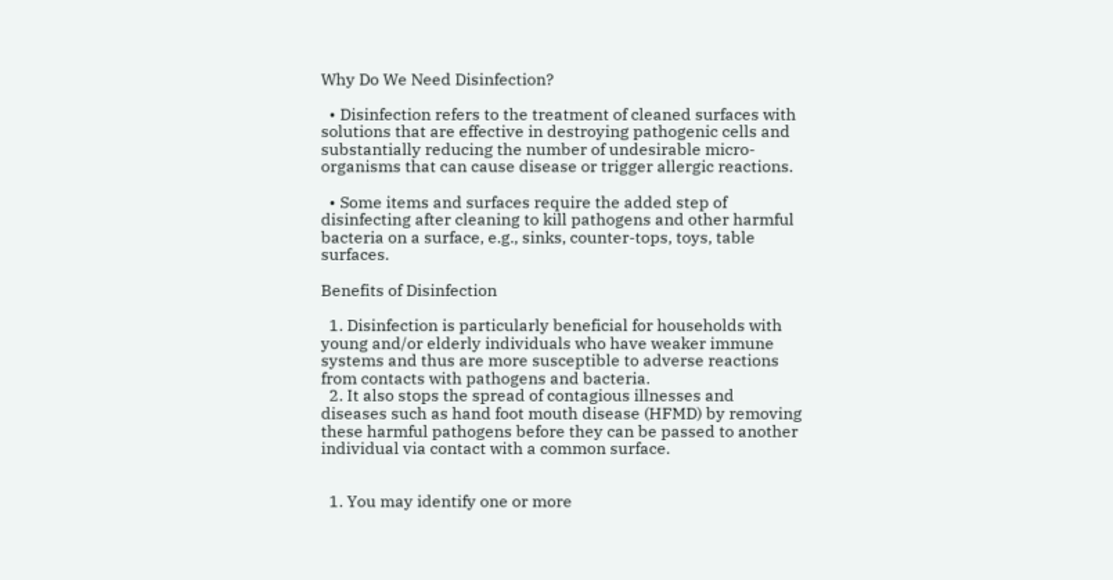Why Do We Need Disinfection?

  • Disinfection refers to the treatment of cleaned surfaces with solutions that are effective in destroying pathogenic cells and substantially reducing the number of undesirable micro-organisms that can cause disease or trigger allergic reactions.

  • Some items and surfaces require the added step of disinfecting after cleaning to kill pathogens and other harmful bacteria on a surface, e.g., sinks, counter-tops, toys, table surfaces.

Benefits of Disinfection

  1. Disinfection is particularly beneficial for households with young and/or elderly individuals who have weaker immune systems and thus are more susceptible to adverse reactions from contacts with pathogens and bacteria.
  2. It also stops the spread of contagious illnesses and diseases such as hand foot mouth disease (HFMD) by removing these harmful pathogens before they can be passed to another individual via contact with a common surface.


  1. You may identify one or more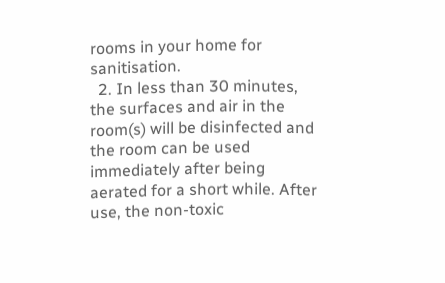rooms in your home for sanitisation.
  2. In less than 30 minutes, the surfaces and air in the room(s) will be disinfected and the room can be used immediately after being aerated for a short while. After use, the non-toxic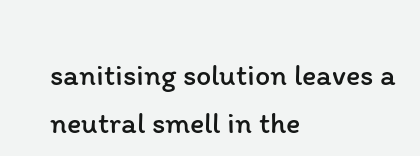sanitising solution leaves a neutral smell in the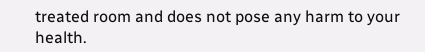treated room and does not pose any harm to your health.